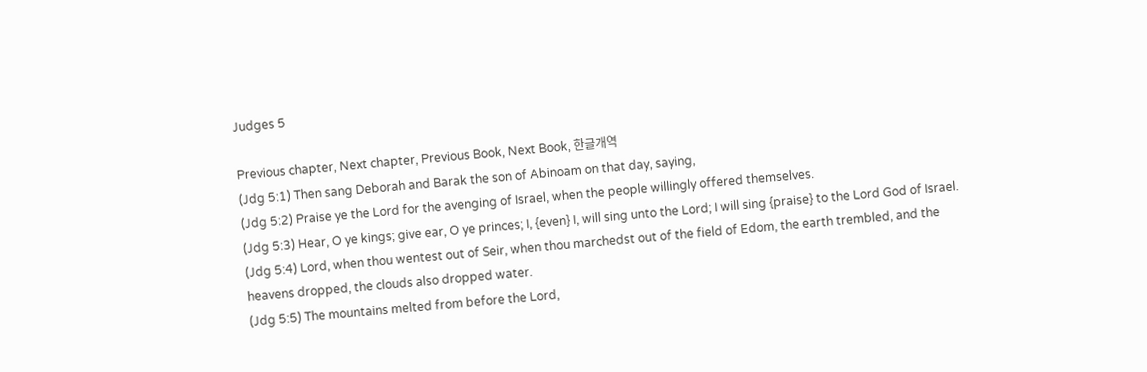Judges 5

Previous chapter, Next chapter, Previous Book, Next Book, 한글개역
(Jdg 5:1) Then sang Deborah and Barak the son of Abinoam on that day, saying,
(Jdg 5:2) Praise ye the Lord for the avenging of Israel, when the people willingly offered themselves.
(Jdg 5:3) Hear, O ye kings; give ear, O ye princes; I, {even} I, will sing unto the Lord; I will sing {praise} to the Lord God of Israel.
(Jdg 5:4) Lord, when thou wentest out of Seir, when thou marchedst out of the field of Edom, the earth trembled, and the heavens dropped, the clouds also dropped water.
(Jdg 5:5) The mountains melted from before the Lord,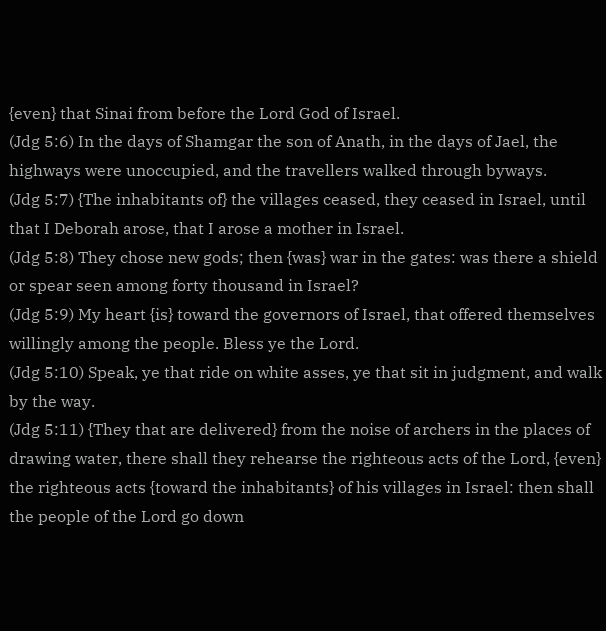{even} that Sinai from before the Lord God of Israel.
(Jdg 5:6) In the days of Shamgar the son of Anath, in the days of Jael, the highways were unoccupied, and the travellers walked through byways.
(Jdg 5:7) {The inhabitants of} the villages ceased, they ceased in Israel, until that I Deborah arose, that I arose a mother in Israel.
(Jdg 5:8) They chose new gods; then {was} war in the gates: was there a shield or spear seen among forty thousand in Israel?
(Jdg 5:9) My heart {is} toward the governors of Israel, that offered themselves willingly among the people. Bless ye the Lord.
(Jdg 5:10) Speak, ye that ride on white asses, ye that sit in judgment, and walk by the way.
(Jdg 5:11) {They that are delivered} from the noise of archers in the places of drawing water, there shall they rehearse the righteous acts of the Lord, {even} the righteous acts {toward the inhabitants} of his villages in Israel: then shall the people of the Lord go down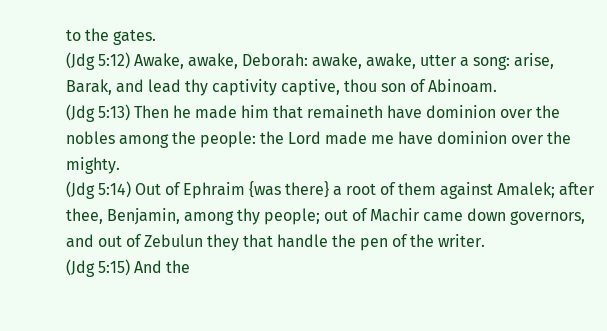to the gates.
(Jdg 5:12) Awake, awake, Deborah: awake, awake, utter a song: arise, Barak, and lead thy captivity captive, thou son of Abinoam.
(Jdg 5:13) Then he made him that remaineth have dominion over the nobles among the people: the Lord made me have dominion over the mighty.
(Jdg 5:14) Out of Ephraim {was there} a root of them against Amalek; after thee, Benjamin, among thy people; out of Machir came down governors, and out of Zebulun they that handle the pen of the writer.
(Jdg 5:15) And the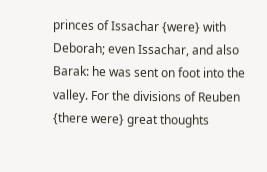princes of Issachar {were} with Deborah; even Issachar, and also Barak: he was sent on foot into the valley. For the divisions of Reuben {there were} great thoughts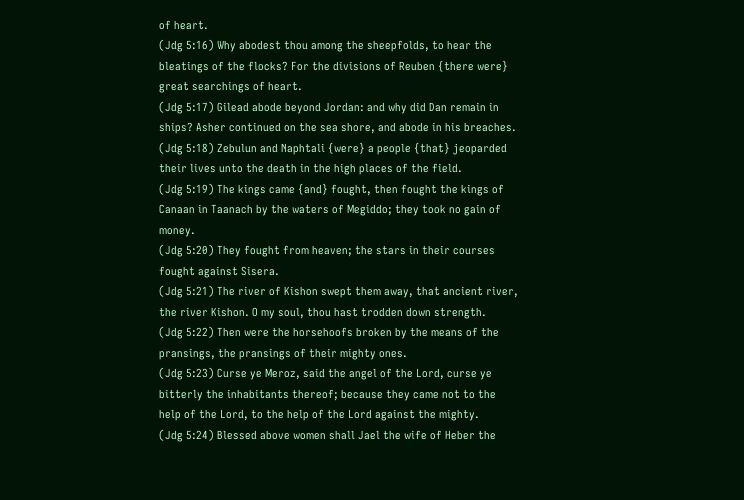of heart.
(Jdg 5:16) Why abodest thou among the sheepfolds, to hear the bleatings of the flocks? For the divisions of Reuben {there were} great searchings of heart.
(Jdg 5:17) Gilead abode beyond Jordan: and why did Dan remain in ships? Asher continued on the sea shore, and abode in his breaches.
(Jdg 5:18) Zebulun and Naphtali {were} a people {that} jeoparded their lives unto the death in the high places of the field.
(Jdg 5:19) The kings came {and} fought, then fought the kings of Canaan in Taanach by the waters of Megiddo; they took no gain of money.
(Jdg 5:20) They fought from heaven; the stars in their courses fought against Sisera.
(Jdg 5:21) The river of Kishon swept them away, that ancient river, the river Kishon. O my soul, thou hast trodden down strength.
(Jdg 5:22) Then were the horsehoofs broken by the means of the pransings, the pransings of their mighty ones.
(Jdg 5:23) Curse ye Meroz, said the angel of the Lord, curse ye bitterly the inhabitants thereof; because they came not to the help of the Lord, to the help of the Lord against the mighty.
(Jdg 5:24) Blessed above women shall Jael the wife of Heber the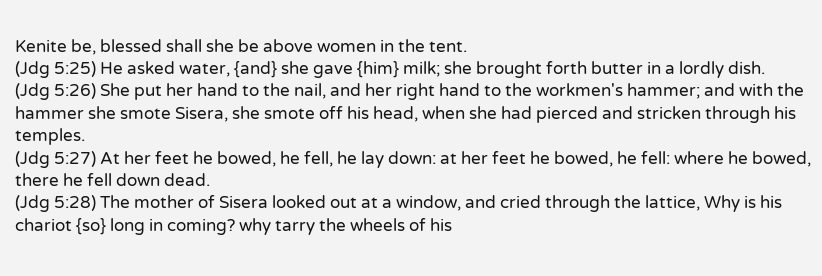Kenite be, blessed shall she be above women in the tent.
(Jdg 5:25) He asked water, {and} she gave {him} milk; she brought forth butter in a lordly dish.
(Jdg 5:26) She put her hand to the nail, and her right hand to the workmen's hammer; and with the hammer she smote Sisera, she smote off his head, when she had pierced and stricken through his temples.
(Jdg 5:27) At her feet he bowed, he fell, he lay down: at her feet he bowed, he fell: where he bowed, there he fell down dead.
(Jdg 5:28) The mother of Sisera looked out at a window, and cried through the lattice, Why is his chariot {so} long in coming? why tarry the wheels of his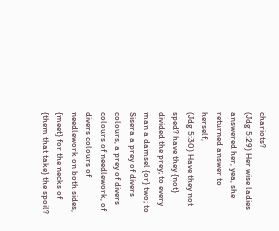chariots?
(Jdg 5:29) Her wise ladies answered her, yea, she returned answer to herself,
(Jdg 5:30) Have they not sped? have they {not} divided the prey; to every man a damsel {or} two; to Sisera a prey of divers colours, a prey of divers colours of needlework, of divers colours of needlework on both sides, {meet} for the necks of {them that take} the spoil?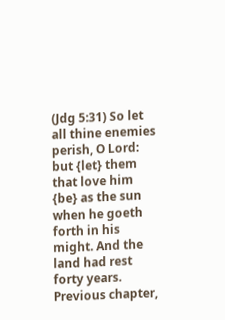(Jdg 5:31) So let all thine enemies perish, O Lord: but {let} them that love him {be} as the sun when he goeth forth in his might. And the land had rest forty years.
Previous chapter,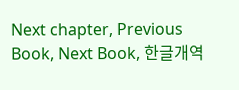Next chapter, Previous Book, Next Book, 한글개역